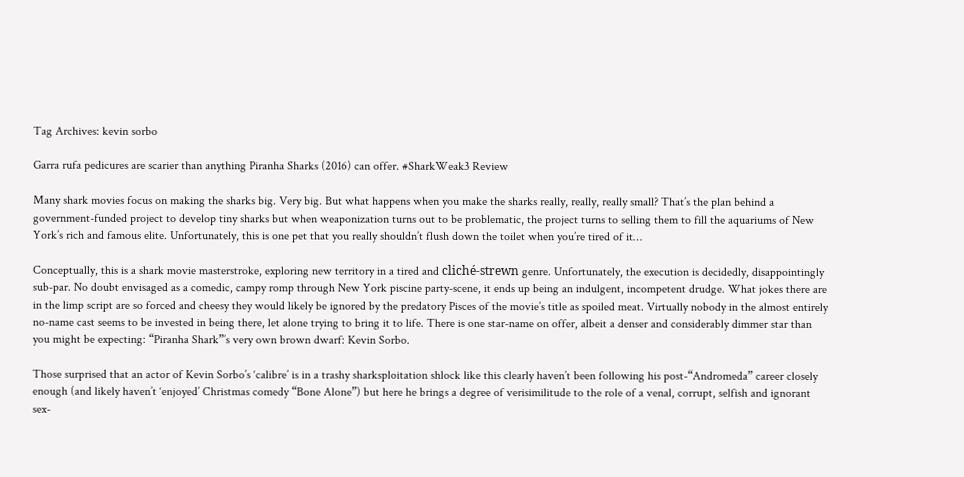Tag Archives: kevin sorbo

Garra rufa pedicures are scarier than anything Piranha Sharks (2016) can offer. #SharkWeak3 Review

Many shark movies focus on making the sharks big. Very big. But what happens when you make the sharks really, really, really small? That’s the plan behind a government-funded project to develop tiny sharks but when weaponization turns out to be problematic, the project turns to selling them to fill the aquariums of New York’s rich and famous elite. Unfortunately, this is one pet that you really shouldn’t flush down the toilet when you’re tired of it…

Conceptually, this is a shark movie masterstroke, exploring new territory in a tired and cliché-strewn genre. Unfortunately, the execution is decidedly, disappointingly sub-par. No doubt envisaged as a comedic, campy romp through New York piscine party-scene, it ends up being an indulgent, incompetent drudge. What jokes there are in the limp script are so forced and cheesy they would likely be ignored by the predatory Pisces of the movie’s title as spoiled meat. Virtually nobody in the almost entirely no-name cast seems to be invested in being there, let alone trying to bring it to life. There is one star-name on offer, albeit a denser and considerably dimmer star than you might be expecting: “Piranha Shark”’s very own brown dwarf: Kevin Sorbo.

Those surprised that an actor of Kevin Sorbo’s ‘calibre’ is in a trashy sharksploitation shlock like this clearly haven’t been following his post-“Andromeda” career closely enough (and likely haven’t ‘enjoyed’ Christmas comedy “Bone Alone”) but here he brings a degree of verisimilitude to the role of a venal, corrupt, selfish and ignorant sex-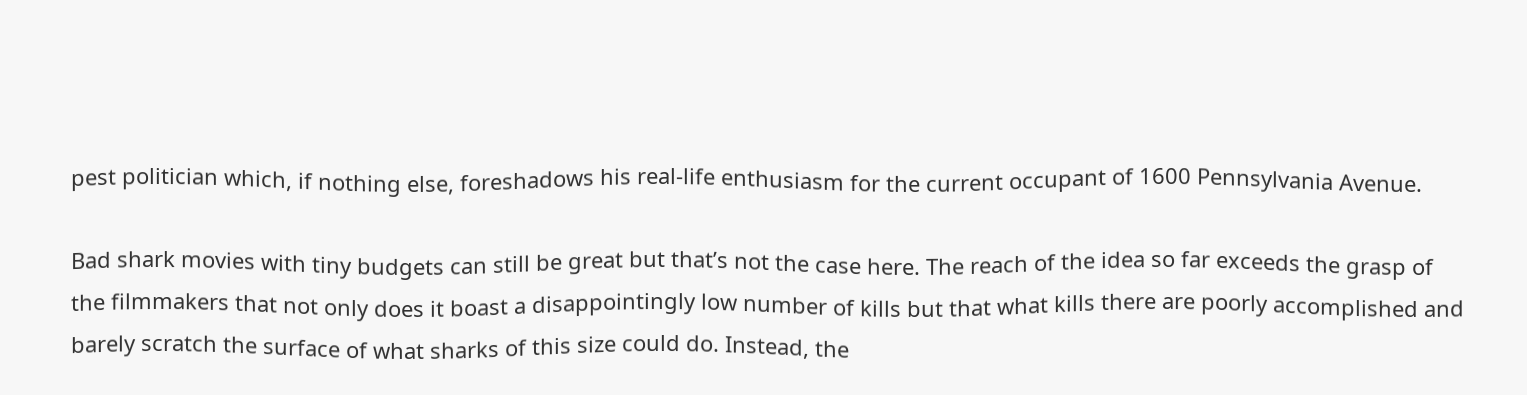pest politician which, if nothing else, foreshadows his real-life enthusiasm for the current occupant of 1600 Pennsylvania Avenue.

Bad shark movies with tiny budgets can still be great but that’s not the case here. The reach of the idea so far exceeds the grasp of the filmmakers that not only does it boast a disappointingly low number of kills but that what kills there are poorly accomplished and barely scratch the surface of what sharks of this size could do. Instead, the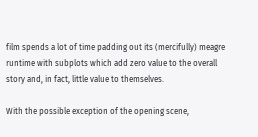film spends a lot of time padding out its (mercifully) meagre runtime with subplots which add zero value to the overall story and, in fact, little value to themselves.

With the possible exception of the opening scene,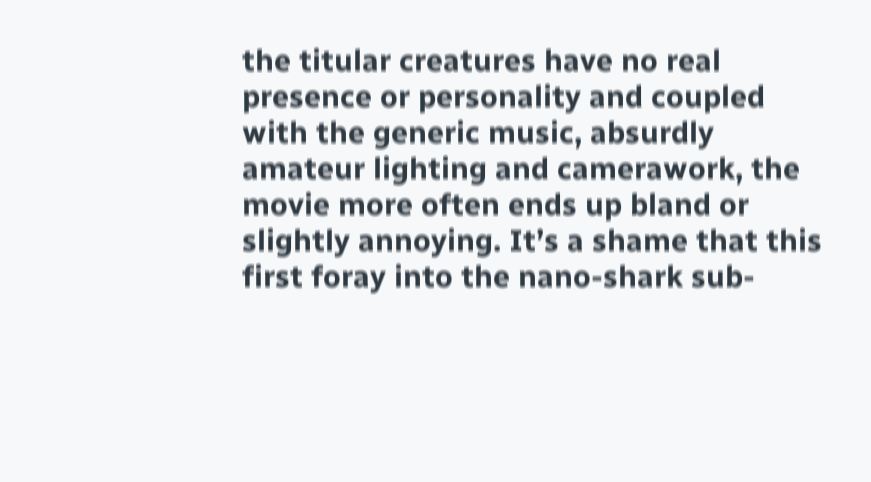the titular creatures have no real presence or personality and coupled with the generic music, absurdly amateur lighting and camerawork, the movie more often ends up bland or slightly annoying. It’s a shame that this first foray into the nano-shark sub-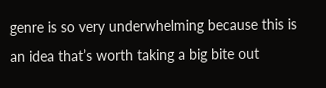genre is so very underwhelming because this is an idea that’s worth taking a big bite out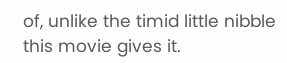of, unlike the timid little nibble this movie gives it.